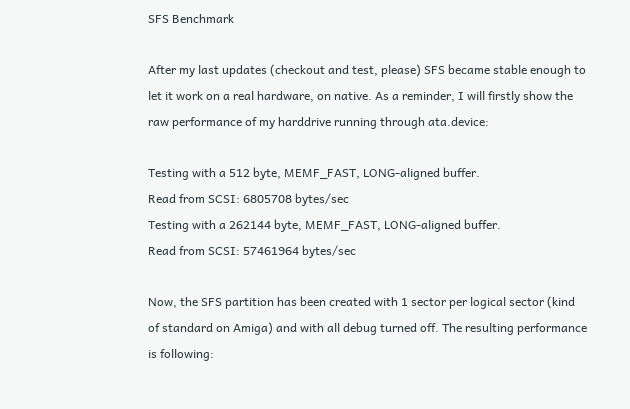SFS Benchmark

After my last updates (checkout and test, please) SFS became stable enough to let it work on a real hardware, on native. As a reminder, I will firstly show the raw performance of my harddrive running through ata.device:

Testing with a 512 byte, MEMF_FAST, LONG-aligned buffer.
Read from SCSI: 6805708 bytes/sec
Testing with a 262144 byte, MEMF_FAST, LONG-aligned buffer.
Read from SCSI: 57461964 bytes/sec

Now, the SFS partition has been created with 1 sector per logical sector (kind of standard on Amiga) and with all debug turned off. The resulting performance is following: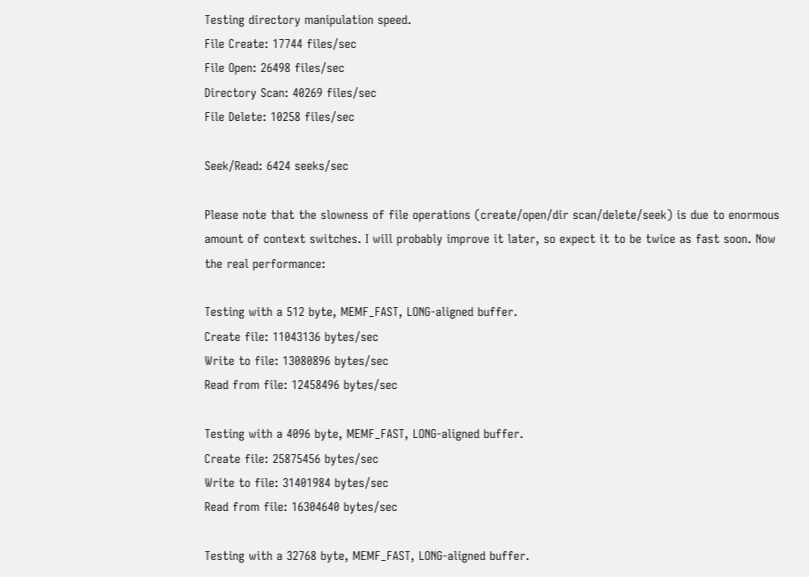Testing directory manipulation speed.
File Create: 17744 files/sec
File Open: 26498 files/sec
Directory Scan: 40269 files/sec
File Delete: 10258 files/sec

Seek/Read: 6424 seeks/sec

Please note that the slowness of file operations (create/open/dir scan/delete/seek) is due to enormous amount of context switches. I will probably improve it later, so expect it to be twice as fast soon. Now the real performance:

Testing with a 512 byte, MEMF_FAST, LONG-aligned buffer.
Create file: 11043136 bytes/sec
Write to file: 13080896 bytes/sec
Read from file: 12458496 bytes/sec

Testing with a 4096 byte, MEMF_FAST, LONG-aligned buffer.
Create file: 25875456 bytes/sec
Write to file: 31401984 bytes/sec
Read from file: 16304640 bytes/sec

Testing with a 32768 byte, MEMF_FAST, LONG-aligned buffer.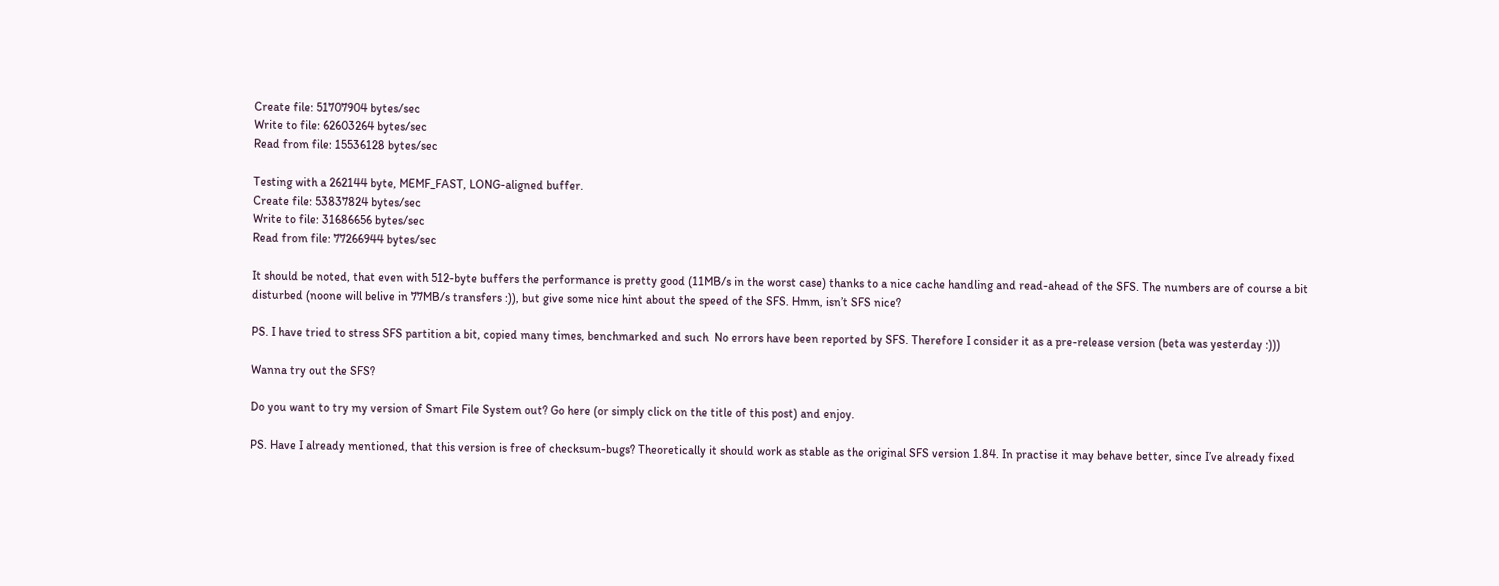Create file: 51707904 bytes/sec
Write to file: 62603264 bytes/sec
Read from file: 15536128 bytes/sec

Testing with a 262144 byte, MEMF_FAST, LONG-aligned buffer.
Create file: 53837824 bytes/sec
Write to file: 31686656 bytes/sec
Read from file: 77266944 bytes/sec

It should be noted, that even with 512-byte buffers the performance is pretty good (11MB/s in the worst case) thanks to a nice cache handling and read-ahead of the SFS. The numbers are of course a bit disturbed (noone will belive in 77MB/s transfers :)), but give some nice hint about the speed of the SFS. Hmm, isn’t SFS nice?

PS. I have tried to stress SFS partition a bit, copied many times, benchmarked and such  No errors have been reported by SFS. Therefore I consider it as a pre-release version (beta was yesterday :)))

Wanna try out the SFS?

Do you want to try my version of Smart File System out? Go here (or simply click on the title of this post) and enjoy.

PS. Have I already mentioned, that this version is free of checksum-bugs? Theoretically it should work as stable as the original SFS version 1.84. In practise it may behave better, since I’ve already fixed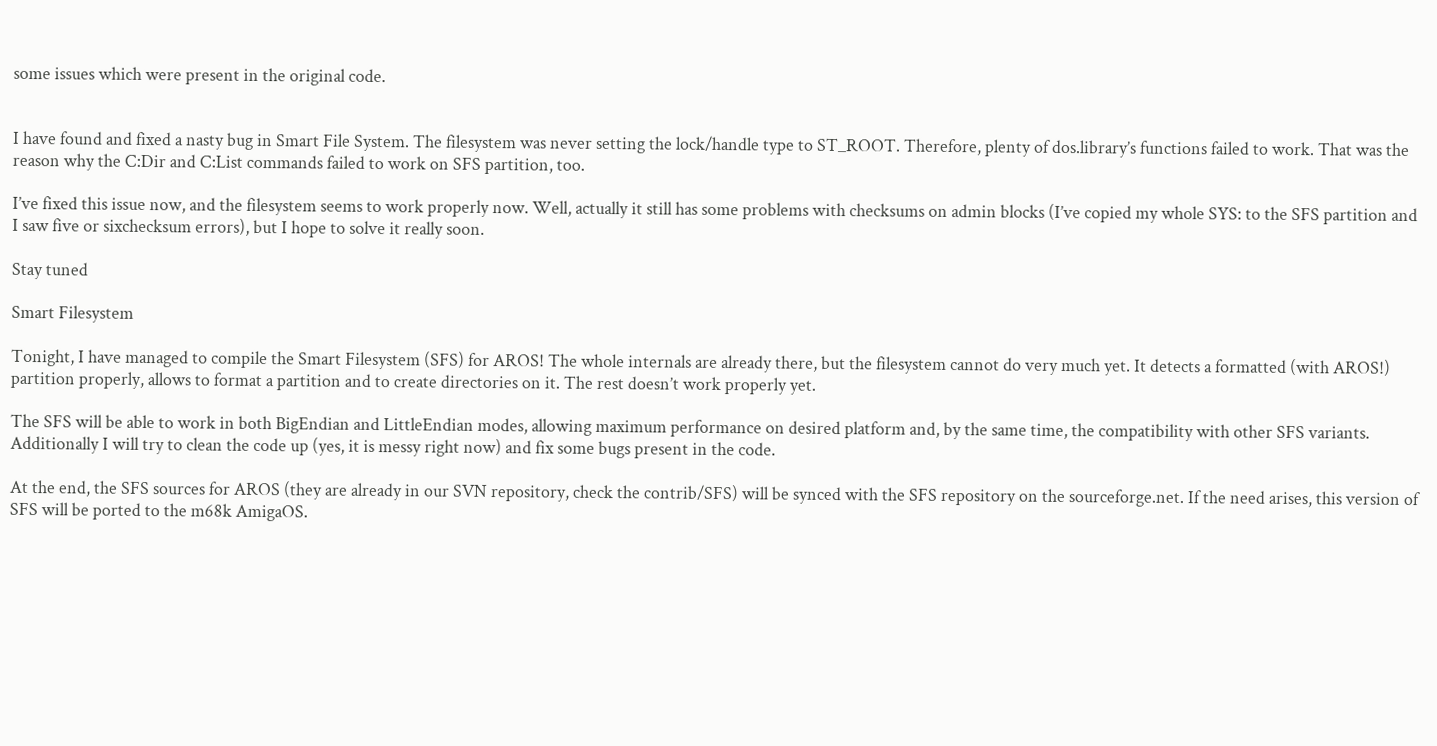some issues which were present in the original code.


I have found and fixed a nasty bug in Smart File System. The filesystem was never setting the lock/handle type to ST_ROOT. Therefore, plenty of dos.library’s functions failed to work. That was the reason why the C:Dir and C:List commands failed to work on SFS partition, too.

I’ve fixed this issue now, and the filesystem seems to work properly now. Well, actually it still has some problems with checksums on admin blocks (I’ve copied my whole SYS: to the SFS partition and I saw five or sixchecksum errors), but I hope to solve it really soon.

Stay tuned

Smart Filesystem

Tonight, I have managed to compile the Smart Filesystem (SFS) for AROS! The whole internals are already there, but the filesystem cannot do very much yet. It detects a formatted (with AROS!) partition properly, allows to format a partition and to create directories on it. The rest doesn’t work properly yet.

The SFS will be able to work in both BigEndian and LittleEndian modes, allowing maximum performance on desired platform and, by the same time, the compatibility with other SFS variants. Additionally I will try to clean the code up (yes, it is messy right now) and fix some bugs present in the code.

At the end, the SFS sources for AROS (they are already in our SVN repository, check the contrib/SFS) will be synced with the SFS repository on the sourceforge.net. If the need arises, this version of SFS will be ported to the m68k AmigaOS.